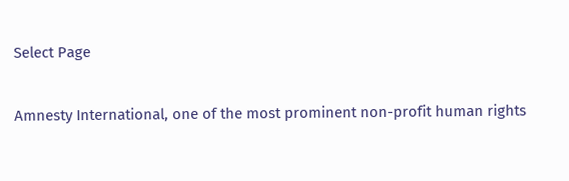Select Page

Amnesty International, one of the most prominent non-profit human rights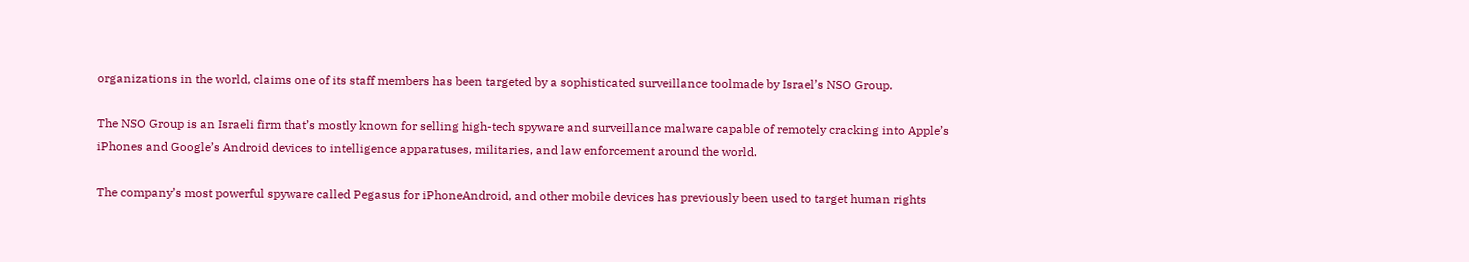organizations in the world, claims one of its staff members has been targeted by a sophisticated surveillance toolmade by Israel’s NSO Group.

The NSO Group is an Israeli firm that’s mostly known for selling high-tech spyware and surveillance malware capable of remotely cracking into Apple’s iPhones and Google’s Android devices to intelligence apparatuses, militaries, and law enforcement around the world.

The company’s most powerful spyware called Pegasus for iPhoneAndroid, and other mobile devices has previously been used to target human rights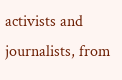activists and journalists, from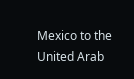Mexico to the United Arab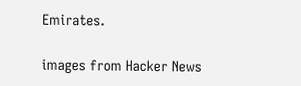Emirates.

images from Hacker News